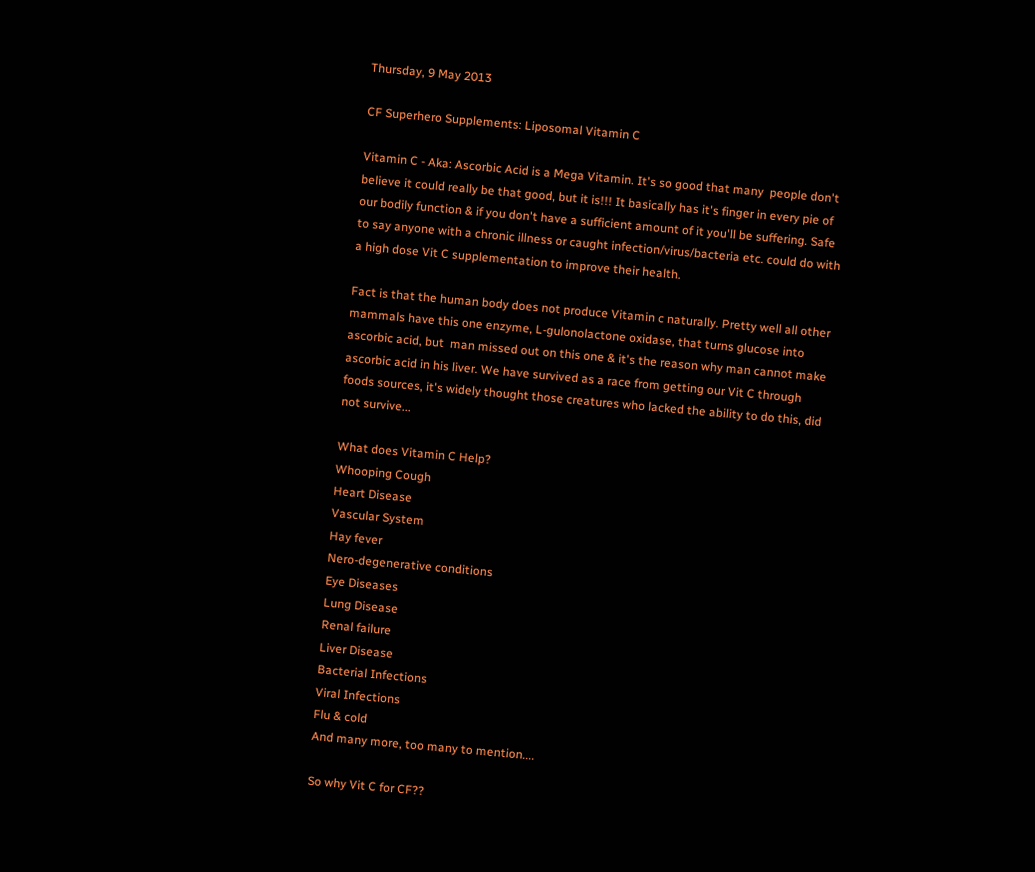Thursday, 9 May 2013

CF Superhero Supplements: Liposomal Vitamin C

Vitamin C - Aka: Ascorbic Acid is a Mega Vitamin. It's so good that many  people don't believe it could really be that good, but it is!!! It basically has it's finger in every pie of our bodily function & if you don't have a sufficient amount of it you'll be suffering. Safe to say anyone with a chronic illness or caught infection/virus/bacteria etc. could do with a high dose Vit C supplementation to improve their health.

Fact is that the human body does not produce Vitamin c naturally. Pretty well all other mammals have this one enzyme, L-gulonolactone oxidase, that turns glucose into ascorbic acid, but  man missed out on this one & it's the reason why man cannot make ascorbic acid in his liver. We have survived as a race from getting our Vit C through foods sources, it's widely thought those creatures who lacked the ability to do this, did not survive...

What does Vitamin C Help?
Whooping Cough
Heart Disease
Vascular System
Hay fever
Nero-degenerative conditions
Eye Diseases
Lung Disease
Renal failure
Liver Disease
Bacterial Infections
Viral Infections
Flu & cold
And many more, too many to mention....

So why Vit C for CF??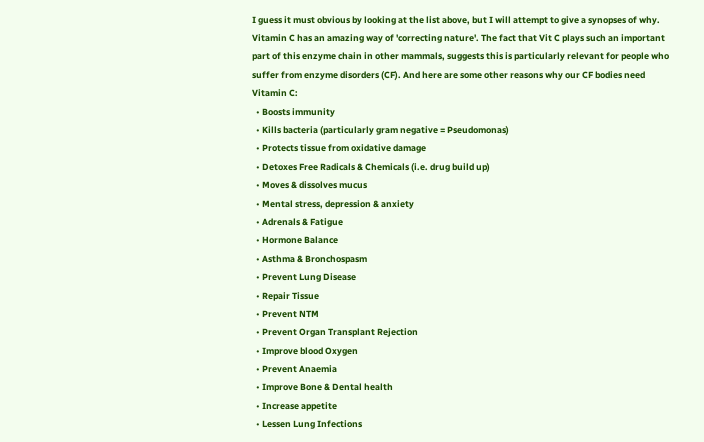I guess it must obvious by looking at the list above, but I will attempt to give a synopses of why. Vitamin C has an amazing way of 'correcting nature'. The fact that Vit C plays such an important part of this enzyme chain in other mammals, suggests this is particularly relevant for people who suffer from enzyme disorders (CF). And here are some other reasons why our CF bodies need Vitamin C:
  • Boosts immunity
  • Kills bacteria (particularly gram negative = Pseudomonas)
  • Protects tissue from oxidative damage
  • Detoxes Free Radicals & Chemicals (i.e. drug build up)
  • Moves & dissolves mucus
  • Mental stress, depression & anxiety
  • Adrenals & Fatigue
  • Hormone Balance
  • Asthma & Bronchospasm
  • Prevent Lung Disease
  • Repair Tissue
  • Prevent NTM
  • Prevent Organ Transplant Rejection
  • Improve blood Oxygen
  • Prevent Anaemia
  • Improve Bone & Dental health
  • Increase appetite
  • Lessen Lung Infections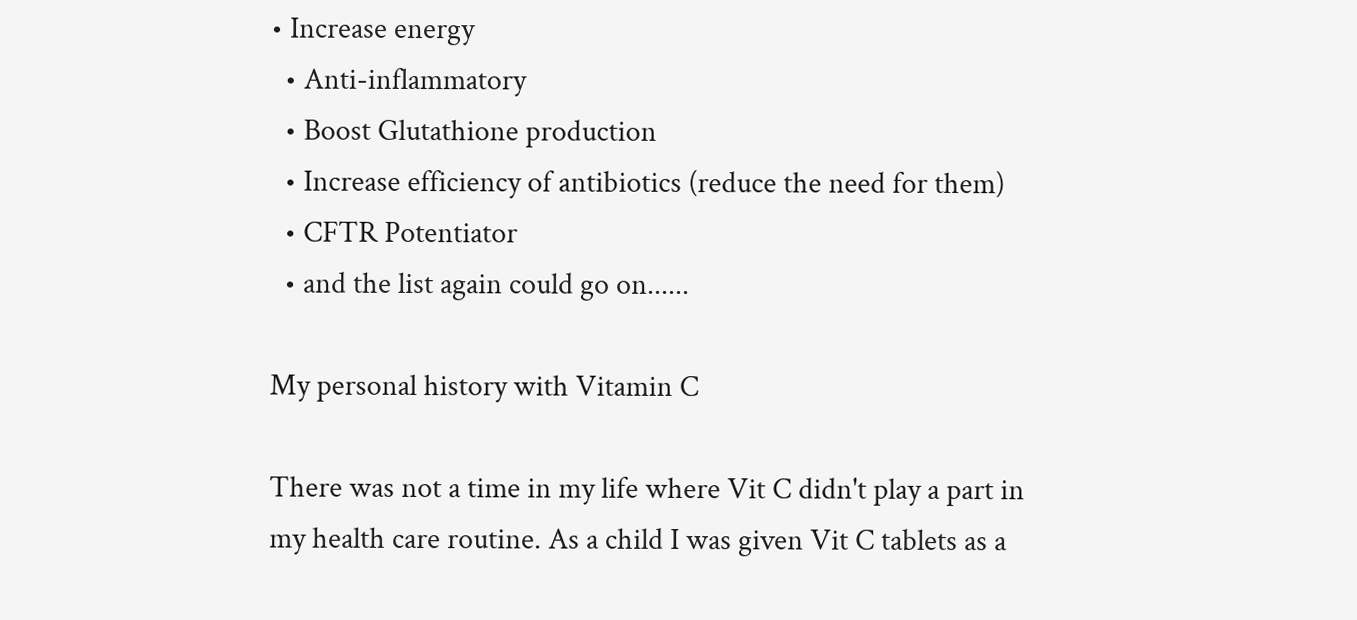• Increase energy
  • Anti-inflammatory
  • Boost Glutathione production
  • Increase efficiency of antibiotics (reduce the need for them)
  • CFTR Potentiator
  • and the list again could go on......

My personal history with Vitamin C

There was not a time in my life where Vit C didn't play a part in my health care routine. As a child I was given Vit C tablets as a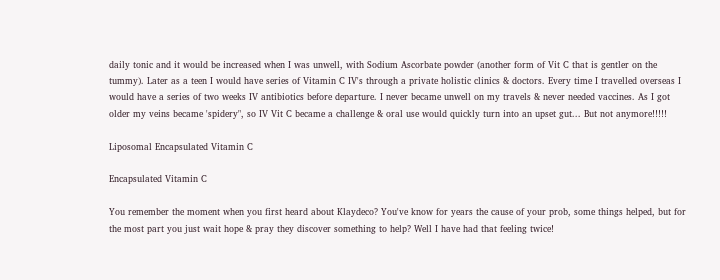daily tonic and it would be increased when I was unwell, with Sodium Ascorbate powder (another form of Vit C that is gentler on the tummy). Later as a teen I would have series of Vitamin C IV's through a private holistic clinics & doctors. Every time I travelled overseas I would have a series of two weeks IV antibiotics before departure. I never became unwell on my travels & never needed vaccines. As I got older my veins became 'spidery", so IV Vit C became a challenge & oral use would quickly turn into an upset gut... But not anymore!!!!!

Liposomal Encapsulated Vitamin C

Encapsulated Vitamin C

You remember the moment when you first heard about Klaydeco? You've know for years the cause of your prob, some things helped, but for the most part you just wait hope & pray they discover something to help? Well I have had that feeling twice!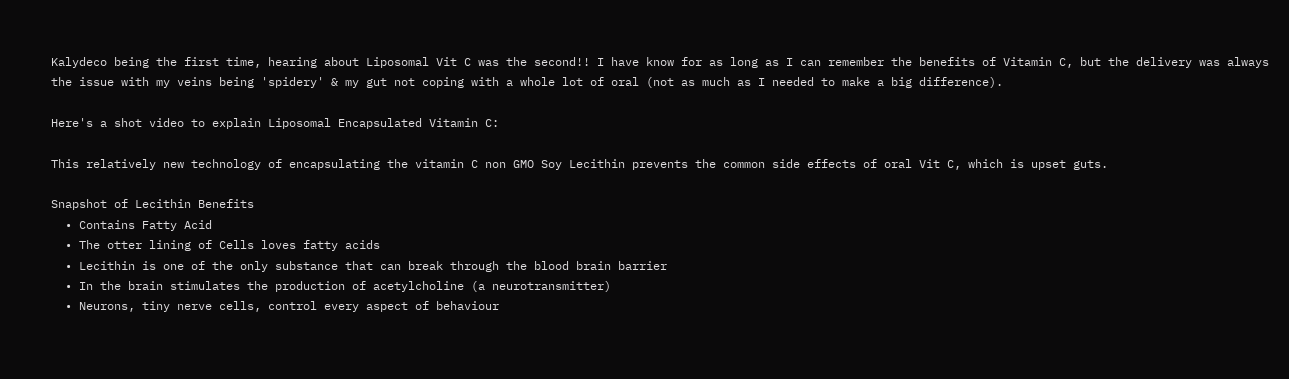Kalydeco being the first time, hearing about Liposomal Vit C was the second!! I have know for as long as I can remember the benefits of Vitamin C, but the delivery was always the issue with my veins being 'spidery' & my gut not coping with a whole lot of oral (not as much as I needed to make a big difference).

Here's a shot video to explain Liposomal Encapsulated Vitamin C:

This relatively new technology of encapsulating the vitamin C non GMO Soy Lecithin prevents the common side effects of oral Vit C, which is upset guts.

Snapshot of Lecithin Benefits
  • Contains Fatty Acid
  • The otter lining of Cells loves fatty acids
  • Lecithin is one of the only substance that can break through the blood brain barrier
  • In the brain stimulates the production of acetylcholine (a neurotransmitter)
  • Neurons, tiny nerve cells, control every aspect of behaviour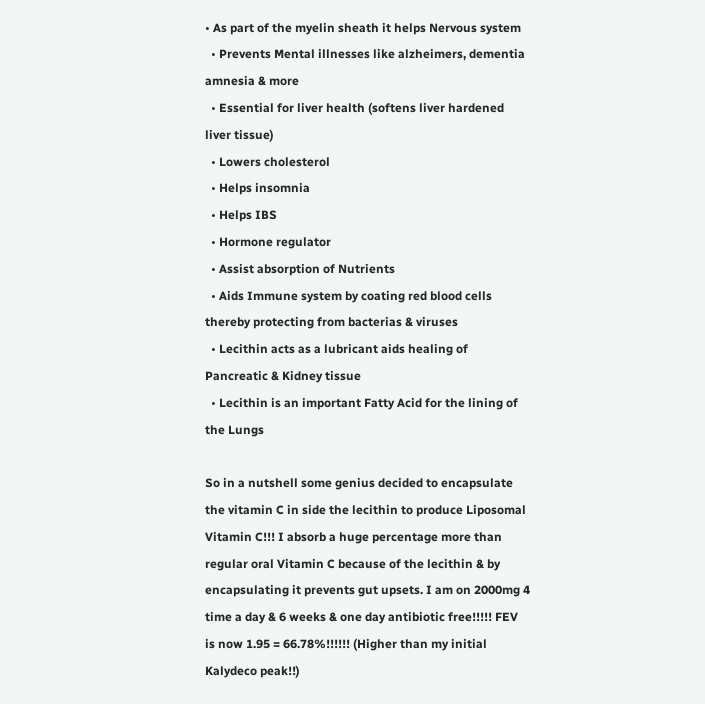• As part of the myelin sheath it helps Nervous system
  • Prevents Mental illnesses like alzheimers, dementia amnesia & more
  • Essential for liver health (softens liver hardened liver tissue)
  • Lowers cholesterol
  • Helps insomnia
  • Helps IBS
  • Hormone regulator
  • Assist absorption of Nutrients
  • Aids Immune system by coating red blood cells thereby protecting from bacterias & viruses
  • Lecithin acts as a lubricant aids healing of Pancreatic & Kidney tissue
  • Lecithin is an important Fatty Acid for the lining of the Lungs

So in a nutshell some genius decided to encapsulate the vitamin C in side the lecithin to produce Liposomal Vitamin C!!! I absorb a huge percentage more than regular oral Vitamin C because of the lecithin & by encapsulating it prevents gut upsets. I am on 2000mg 4 time a day & 6 weeks & one day antibiotic free!!!!! FEV is now 1.95 = 66.78%!!!!!! (Higher than my initial  Kalydeco peak!!)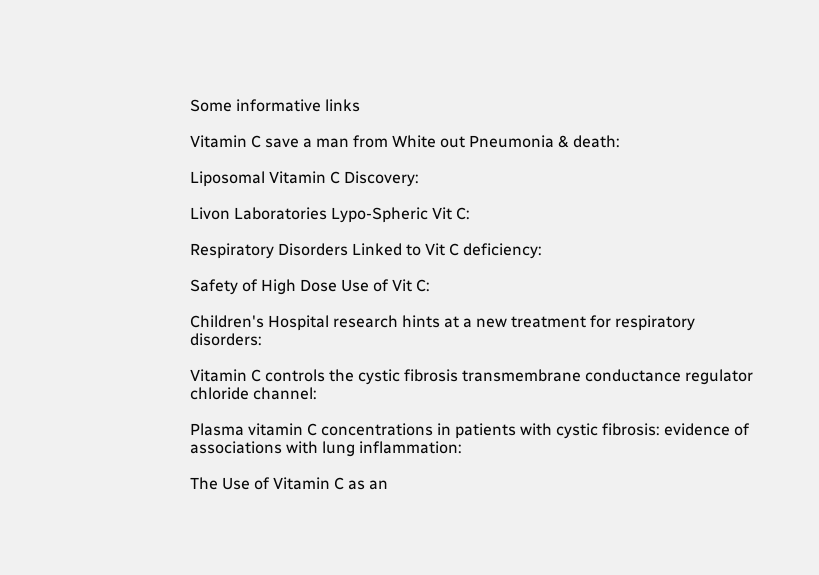Some informative links

Vitamin C save a man from White out Pneumonia & death:

Liposomal Vitamin C Discovery:

Livon Laboratories Lypo-Spheric Vit C:

Respiratory Disorders Linked to Vit C deficiency:

Safety of High Dose Use of Vit C:

Children's Hospital research hints at a new treatment for respiratory disorders:

Vitamin C controls the cystic fibrosis transmembrane conductance regulator chloride channel:

Plasma vitamin C concentrations in patients with cystic fibrosis: evidence of associations with lung inflammation:

The Use of Vitamin C as an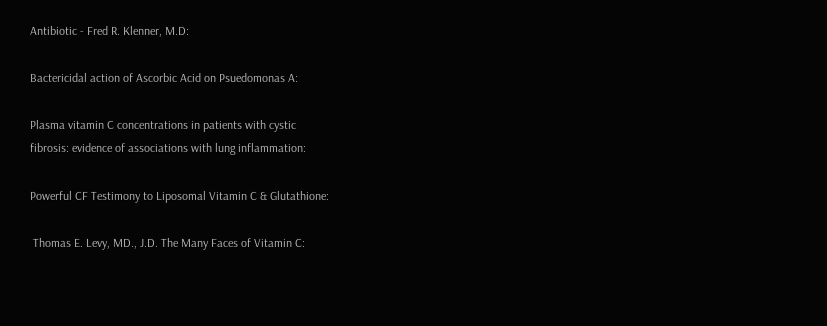Antibiotic - Fred R. Klenner, M.D:

Bactericidal action of Ascorbic Acid on Psuedomonas A:

Plasma vitamin C concentrations in patients with cystic
fibrosis: evidence of associations with lung inflammation:

Powerful CF Testimony to Liposomal Vitamin C & Glutathione:

 Thomas E. Levy, MD., J.D. The Many Faces of Vitamin C: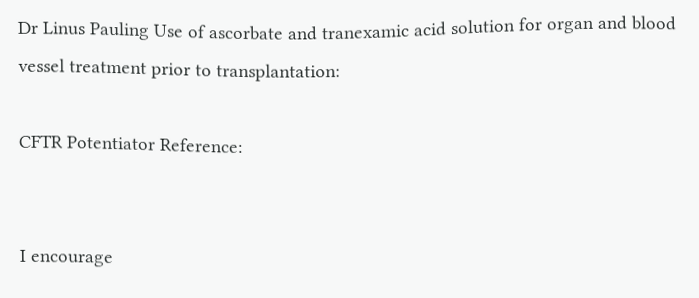Dr Linus Pauling Use of ascorbate and tranexamic acid solution for organ and blood vessel treatment prior to transplantation:

CFTR Potentiator Reference:


I encourage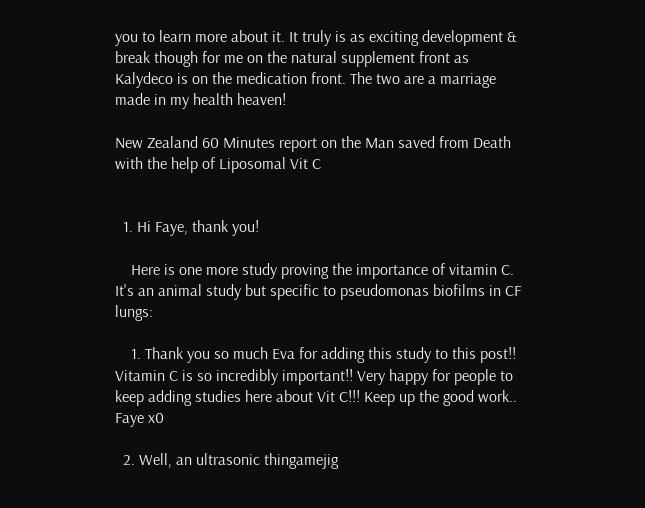you to learn more about it. It truly is as exciting development & break though for me on the natural supplement front as Kalydeco is on the medication front. The two are a marriage made in my health heaven!

New Zealand 60 Minutes report on the Man saved from Death with the help of Liposomal Vit C


  1. Hi Faye, thank you!

    Here is one more study proving the importance of vitamin C. It's an animal study but specific to pseudomonas biofilms in CF lungs:

    1. Thank you so much Eva for adding this study to this post!! Vitamin C is so incredibly important!! Very happy for people to keep adding studies here about Vit C!!! Keep up the good work.. Faye x0

  2. Well, an ultrasonic thingamejig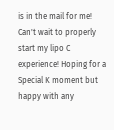is in the mail for me! Can't wait to properly start my lipo C experience! Hoping for a Special K moment but happy with any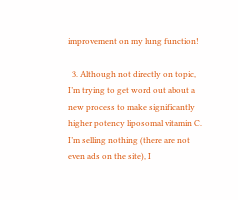improvement on my lung function!

  3. Although not directly on topic, I’m trying to get word out about a new process to make significantly higher potency liposomal vitamin C. I’m selling nothing (there are not even ads on the site), I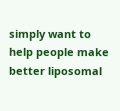simply want to help people make better liposomal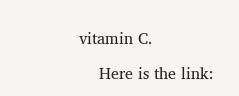vitamin C.

    Here is the link: